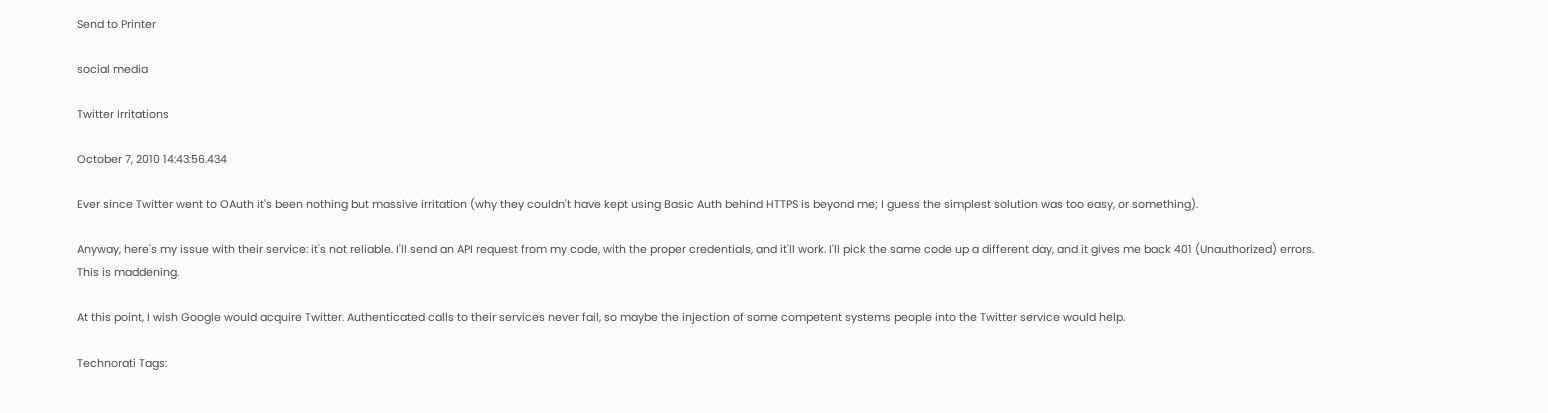Send to Printer

social media

Twitter Irritations

October 7, 2010 14:43:56.434

Ever since Twitter went to OAuth it's been nothing but massive irritation (why they couldn't have kept using Basic Auth behind HTTPS is beyond me; I guess the simplest solution was too easy, or something).

Anyway, here's my issue with their service: it's not reliable. I'll send an API request from my code, with the proper credentials, and it'll work. I'll pick the same code up a different day, and it gives me back 401 (Unauthorized) errors. This is maddening.

At this point, I wish Google would acquire Twitter. Authenticated calls to their services never fail, so maybe the injection of some competent systems people into the Twitter service would help.

Technorati Tags: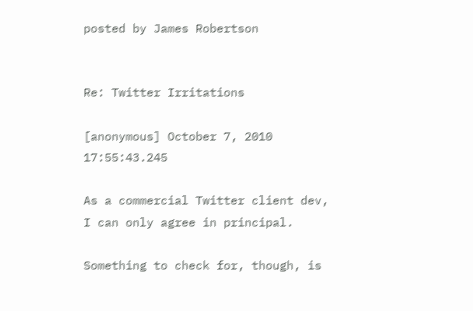posted by James Robertson


Re: Twitter Irritations

[anonymous] October 7, 2010 17:55:43.245

As a commercial Twitter client dev, I can only agree in principal.

Something to check for, though, is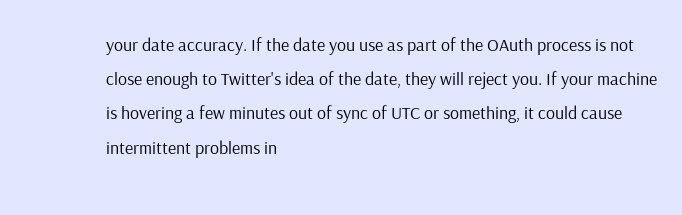your date accuracy. If the date you use as part of the OAuth process is not close enough to Twitter's idea of the date, they will reject you. If your machine is hovering a few minutes out of sync of UTC or something, it could cause intermittent problems in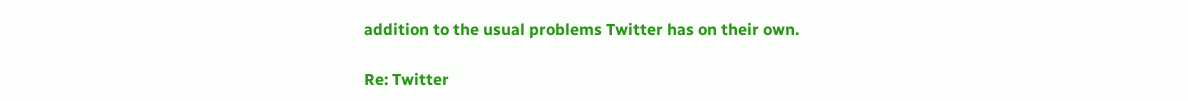addition to the usual problems Twitter has on their own.

Re: Twitter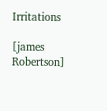Irritations

[james Robertson]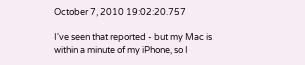October 7, 2010 19:02:20.757

I've seen that reported - but my Mac is within a minute of my iPhone, so I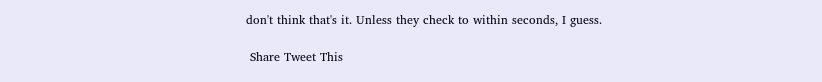don't think that's it. Unless they check to within seconds, I guess.

 Share Tweet This